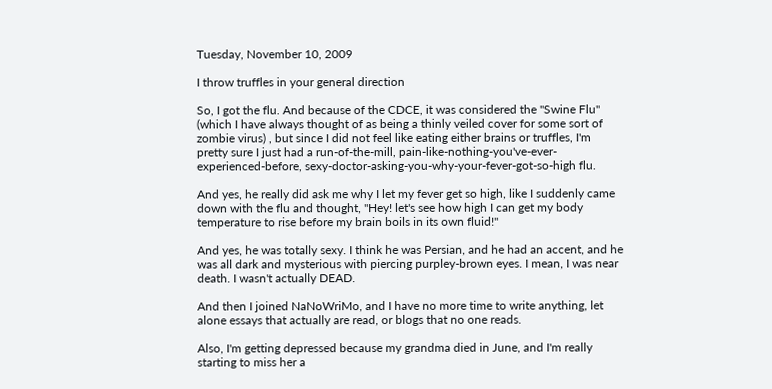Tuesday, November 10, 2009

I throw truffles in your general direction

So, I got the flu. And because of the CDCE, it was considered the "Swine Flu" (which I have always thought of as being a thinly veiled cover for some sort of zombie virus) , but since I did not feel like eating either brains or truffles, I'm pretty sure I just had a run-of-the-mill, pain-like-nothing-you've-ever-experienced-before, sexy-doctor-asking-you-why-your-fever-got-so-high flu.

And yes, he really did ask me why I let my fever get so high, like I suddenly came down with the flu and thought, "Hey! let's see how high I can get my body temperature to rise before my brain boils in its own fluid!"

And yes, he was totally sexy. I think he was Persian, and he had an accent, and he was all dark and mysterious with piercing purpley-brown eyes. I mean, I was near death. I wasn't actually DEAD.

And then I joined NaNoWriMo, and I have no more time to write anything, let alone essays that actually are read, or blogs that no one reads.

Also, I'm getting depressed because my grandma died in June, and I'm really starting to miss her a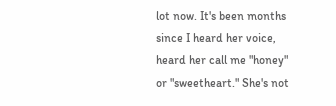lot now. It's been months since I heard her voice, heard her call me "honey" or "sweetheart." She's not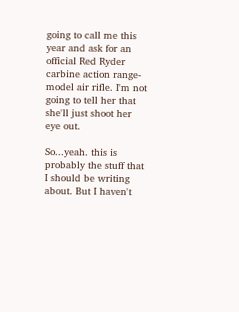going to call me this year and ask for an official Red Ryder carbine action range-model air rifle. I'm not going to tell her that she'll just shoot her eye out.

So...yeah. this is probably the stuff that I should be writing about. But I haven't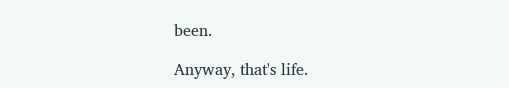been.

Anyway, that's life.